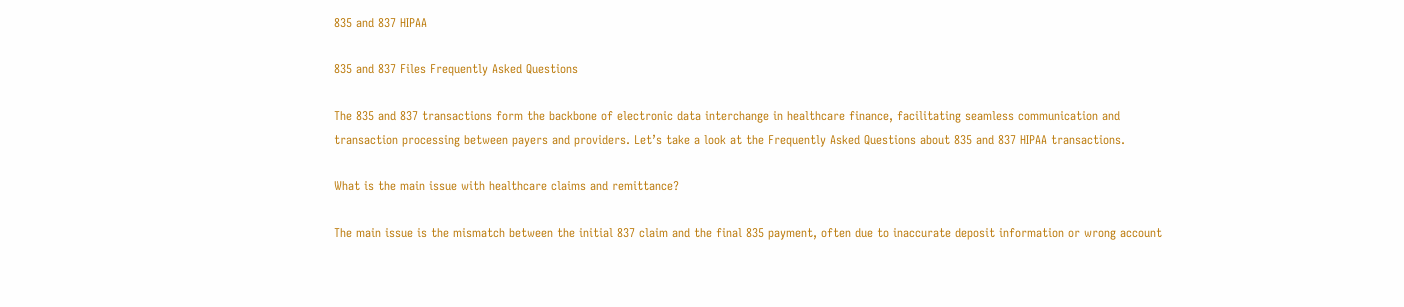835 and 837 HIPAA

835 and 837 Files Frequently Asked Questions

The 835 and 837 transactions form the backbone of electronic data interchange in healthcare finance, facilitating seamless communication and transaction processing between payers and providers. Let’s take a look at the Frequently Asked Questions about 835 and 837 HIPAA transactions.

What is the main issue with healthcare claims and remittance?

The main issue is the mismatch between the initial 837 claim and the final 835 payment, often due to inaccurate deposit information or wrong account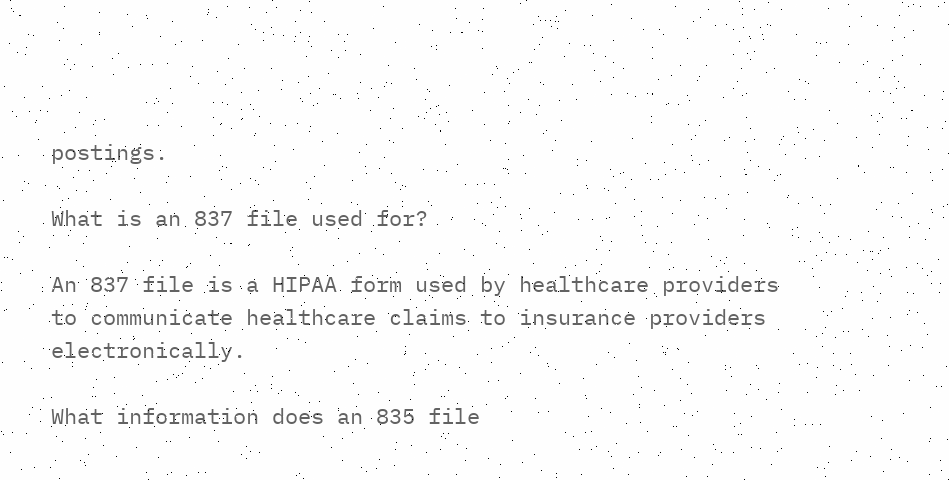postings.

What is an 837 file used for?

An 837 file is a HIPAA form used by healthcare providers to communicate healthcare claims to insurance providers electronically.

What information does an 835 file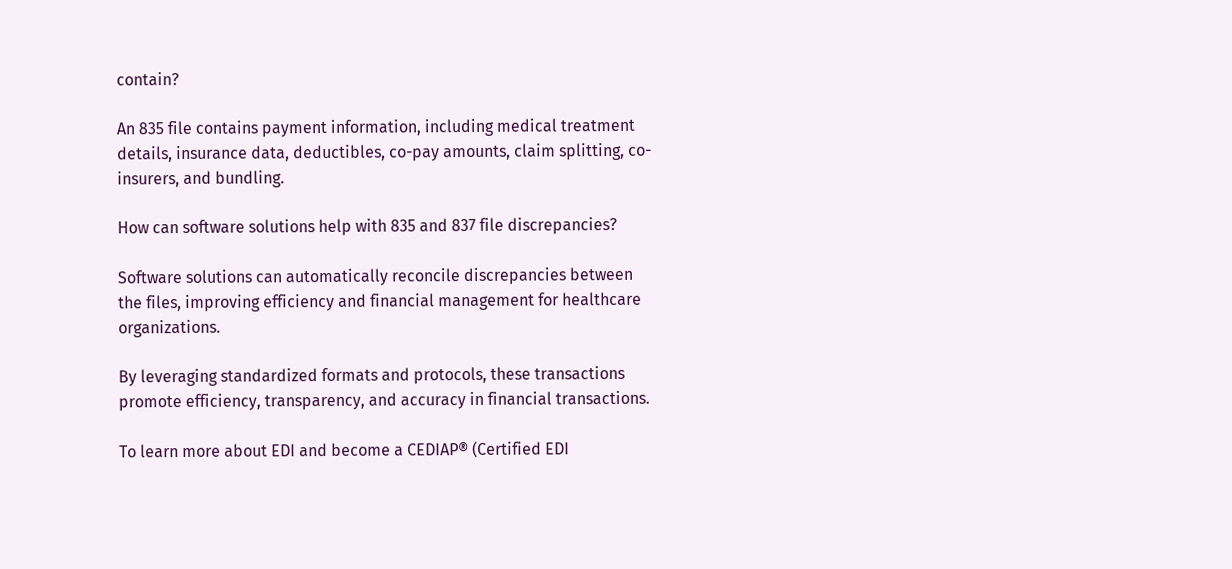contain?

An 835 file contains payment information, including medical treatment details, insurance data, deductibles, co-pay amounts, claim splitting, co-insurers, and bundling.

How can software solutions help with 835 and 837 file discrepancies?

Software solutions can automatically reconcile discrepancies between the files, improving efficiency and financial management for healthcare organizations.

By leveraging standardized formats and protocols, these transactions promote efficiency, transparency, and accuracy in financial transactions.

To learn more about EDI and become a CEDIAP® (Certified EDI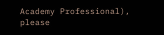Academy Professional), please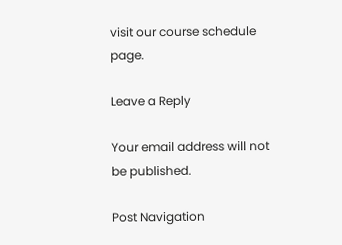visit our course schedule page.

Leave a Reply

Your email address will not be published.

Post Navigation